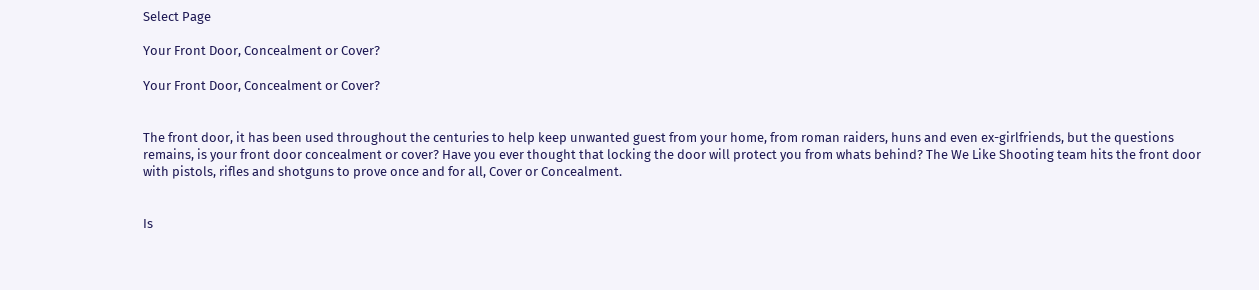Select Page

Your Front Door, Concealment or Cover?

Your Front Door, Concealment or Cover?


The front door, it has been used throughout the centuries to help keep unwanted guest from your home, from roman raiders, huns and even ex-girlfriends, but the questions remains, is your front door concealment or cover? Have you ever thought that locking the door will protect you from whats behind? The We Like Shooting team hits the front door with pistols, rifles and shotguns to prove once and for all, Cover or Concealment.


Is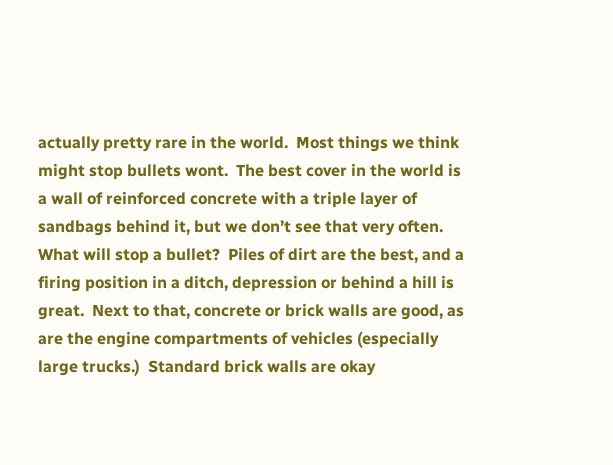actually pretty rare in the world.  Most things we think might stop bullets wont.  The best cover in the world is a wall of reinforced concrete with a triple layer of sandbags behind it, but we don’t see that very often.  What will stop a bullet?  Piles of dirt are the best, and a firing position in a ditch, depression or behind a hill is great.  Next to that, concrete or brick walls are good, as are the engine compartments of vehicles (especially large trucks.)  Standard brick walls are okay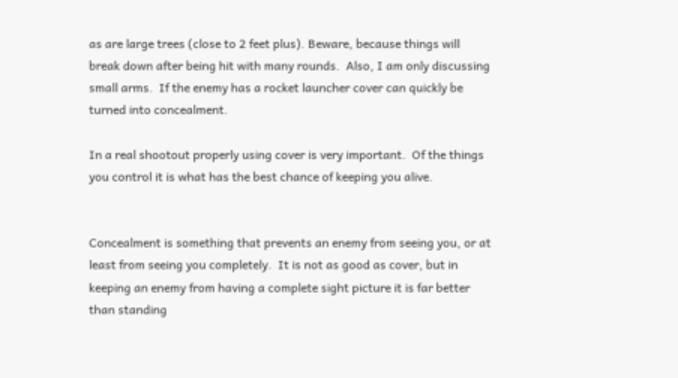as are large trees (close to 2 feet plus). Beware, because things will break down after being hit with many rounds.  Also, I am only discussing small arms.  If the enemy has a rocket launcher cover can quickly be turned into concealment.

In a real shootout properly using cover is very important.  Of the things you control it is what has the best chance of keeping you alive.


Concealment is something that prevents an enemy from seeing you, or at least from seeing you completely.  It is not as good as cover, but in keeping an enemy from having a complete sight picture it is far better than standing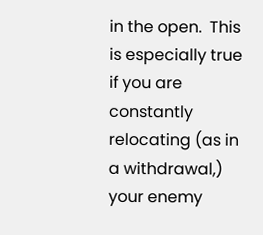in the open.  This is especially true if you are constantly relocating (as in a withdrawal,) your enemy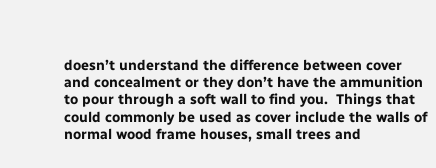doesn’t understand the difference between cover and concealment or they don’t have the ammunition to pour through a soft wall to find you.  Things that could commonly be used as cover include the walls of normal wood frame houses, small trees and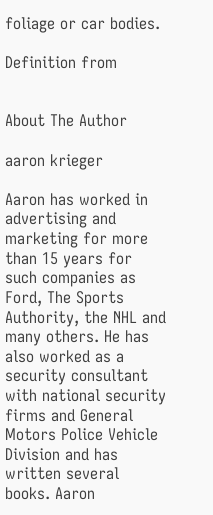foliage or car bodies.

Definition from


About The Author

aaron krieger

Aaron has worked in advertising and marketing for more than 15 years for such companies as Ford, The Sports Authority, the NHL and many others. He has also worked as a security consultant with national security firms and General Motors Police Vehicle Division and has written several books. Aaron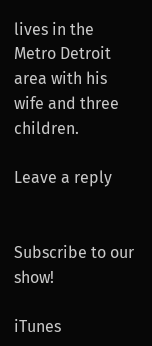lives in the Metro Detroit area with his wife and three children.

Leave a reply


Subscribe to our show!

iTunes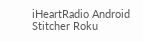iHeartRadio Android Stitcher Roku